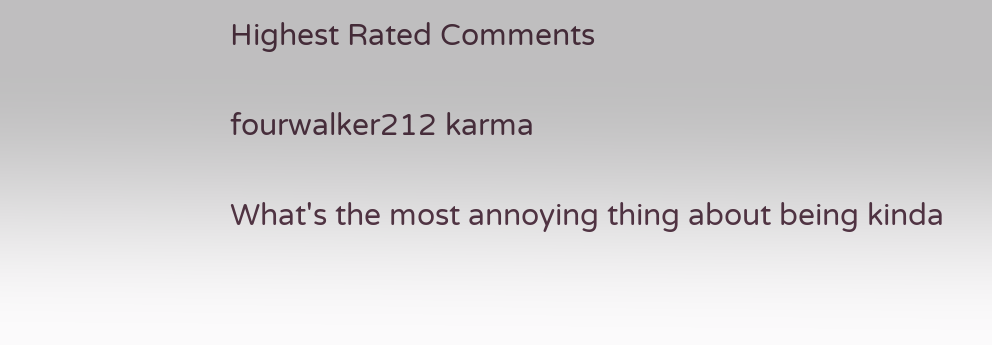Highest Rated Comments

fourwalker212 karma

What's the most annoying thing about being kinda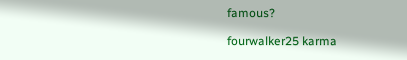famous?

fourwalker25 karma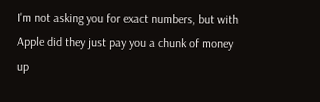I'm not asking you for exact numbers, but with Apple did they just pay you a chunk of money up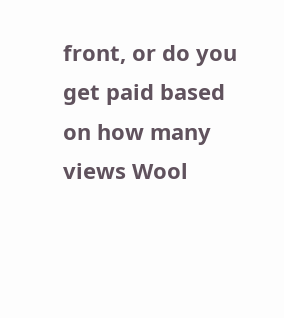front, or do you get paid based on how many views Wool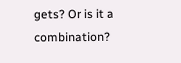gets? Or is it a combination?